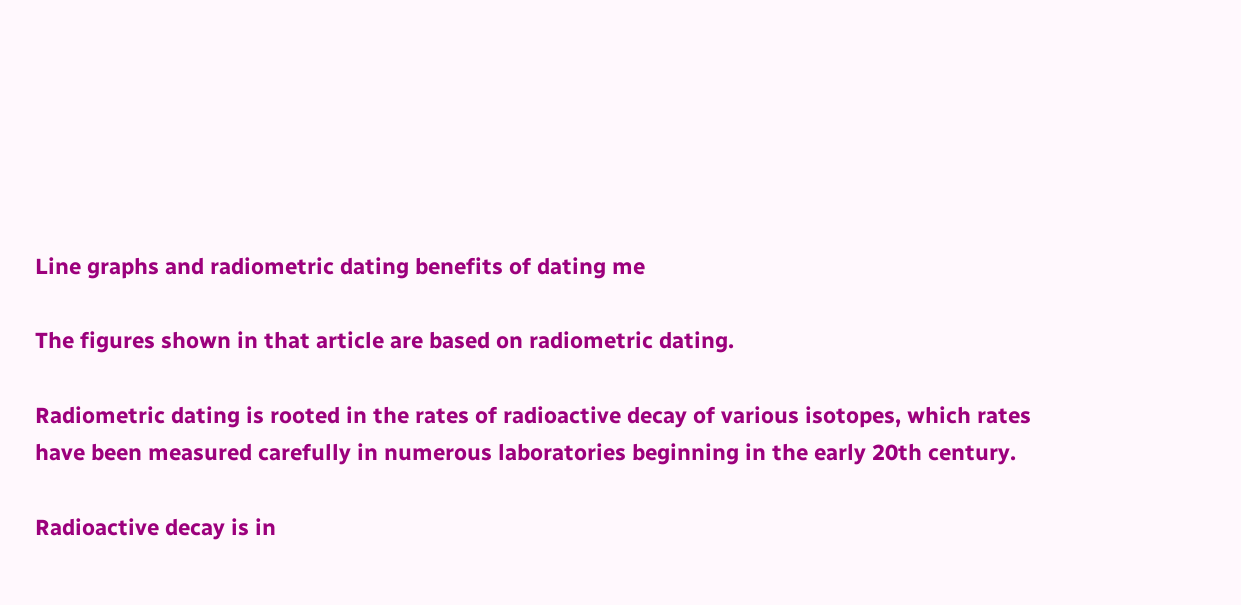Line graphs and radiometric dating benefits of dating me

The figures shown in that article are based on radiometric dating.

Radiometric dating is rooted in the rates of radioactive decay of various isotopes, which rates have been measured carefully in numerous laboratories beginning in the early 20th century.

Radioactive decay is in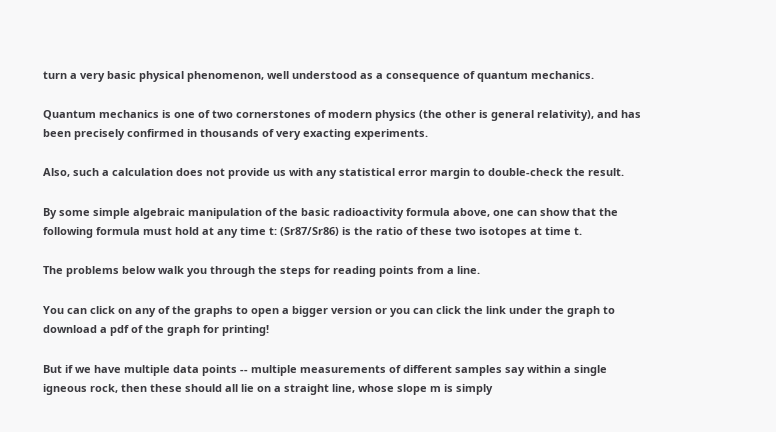turn a very basic physical phenomenon, well understood as a consequence of quantum mechanics.

Quantum mechanics is one of two cornerstones of modern physics (the other is general relativity), and has been precisely confirmed in thousands of very exacting experiments.

Also, such a calculation does not provide us with any statistical error margin to double-check the result.

By some simple algebraic manipulation of the basic radioactivity formula above, one can show that the following formula must hold at any time t: (Sr87/Sr86) is the ratio of these two isotopes at time t.

The problems below walk you through the steps for reading points from a line.

You can click on any of the graphs to open a bigger version or you can click the link under the graph to download a pdf of the graph for printing!

But if we have multiple data points -- multiple measurements of different samples say within a single igneous rock, then these should all lie on a straight line, whose slope m is simply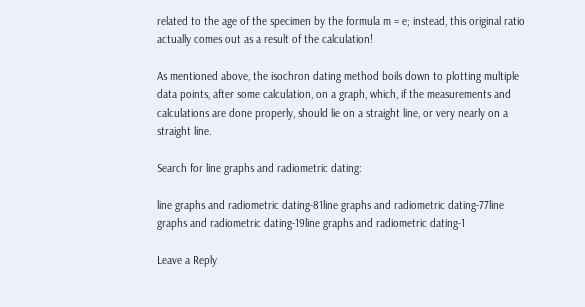related to the age of the specimen by the formula m = e; instead, this original ratio actually comes out as a result of the calculation!

As mentioned above, the isochron dating method boils down to plotting multiple data points, after some calculation, on a graph, which, if the measurements and calculations are done properly, should lie on a straight line, or very nearly on a straight line.

Search for line graphs and radiometric dating:

line graphs and radiometric dating-81line graphs and radiometric dating-77line graphs and radiometric dating-19line graphs and radiometric dating-1

Leave a Reply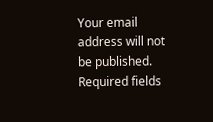Your email address will not be published. Required fields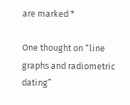are marked *

One thought on “line graphs and radiometric dating”